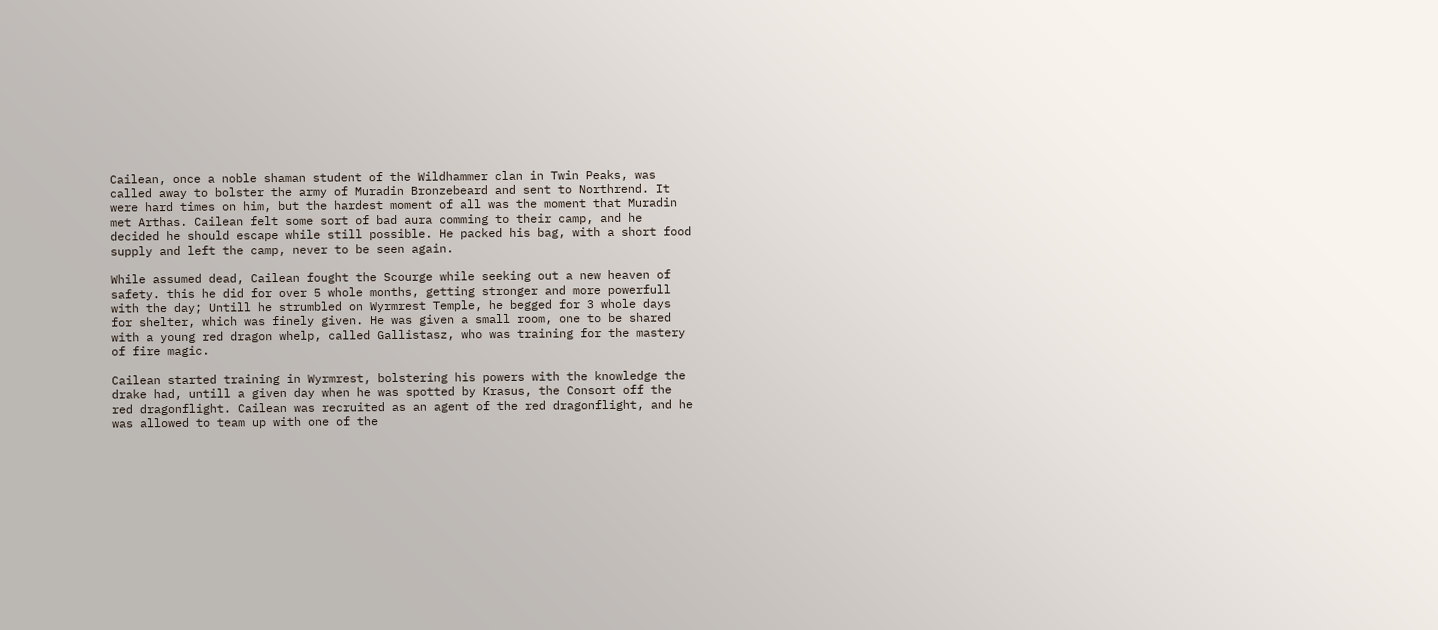Cailean, once a noble shaman student of the Wildhammer clan in Twin Peaks, was called away to bolster the army of Muradin Bronzebeard and sent to Northrend. It were hard times on him, but the hardest moment of all was the moment that Muradin met Arthas. Cailean felt some sort of bad aura comming to their camp, and he decided he should escape while still possible. He packed his bag, with a short food supply and left the camp, never to be seen again.

While assumed dead, Cailean fought the Scourge while seeking out a new heaven of safety. this he did for over 5 whole months, getting stronger and more powerfull with the day; Untill he strumbled on Wyrmrest Temple, he begged for 3 whole days for shelter, which was finely given. He was given a small room, one to be shared with a young red dragon whelp, called Gallistasz, who was training for the mastery of fire magic.

Cailean started training in Wyrmrest, bolstering his powers with the knowledge the drake had, untill a given day when he was spotted by Krasus, the Consort off the red dragonflight. Cailean was recruited as an agent of the red dragonflight, and he was allowed to team up with one of the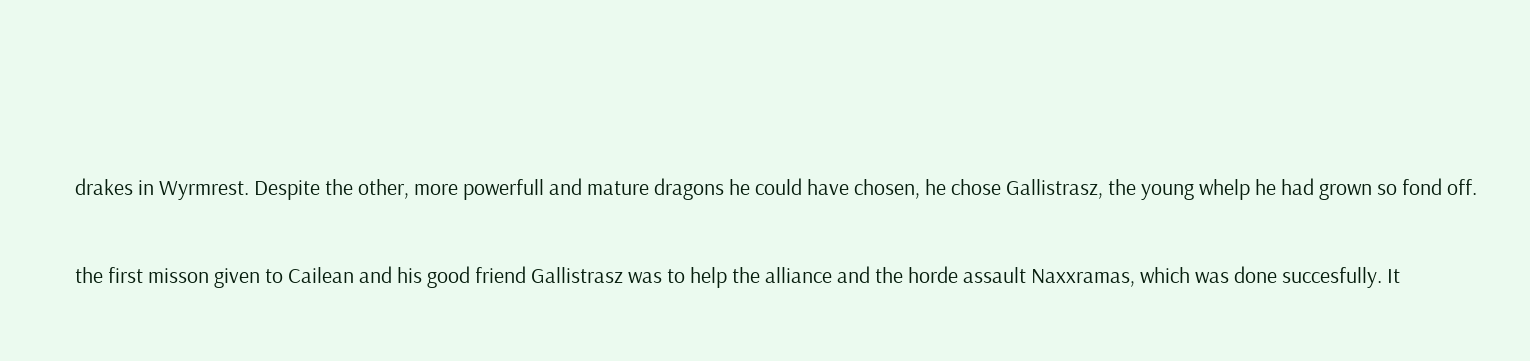drakes in Wyrmrest. Despite the other, more powerfull and mature dragons he could have chosen, he chose Gallistrasz, the young whelp he had grown so fond off.

the first misson given to Cailean and his good friend Gallistrasz was to help the alliance and the horde assault Naxxramas, which was done succesfully. It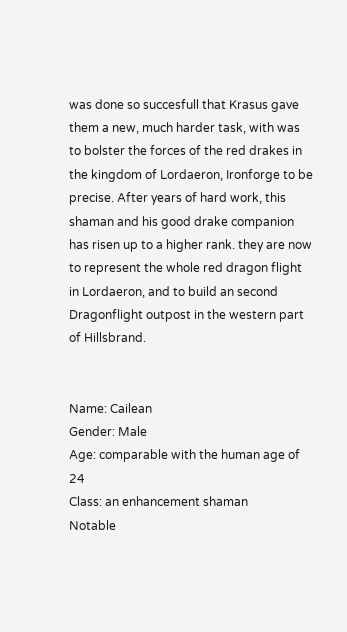was done so succesfull that Krasus gave them a new, much harder task, with was to bolster the forces of the red drakes in the kingdom of Lordaeron, Ironforge to be precise. After years of hard work, this shaman and his good drake companion has risen up to a higher rank. they are now to represent the whole red dragon flight in Lordaeron, and to build an second Dragonflight outpost in the western part of Hillsbrand.


Name: Cailean
Gender: Male
Age: comparable with the human age of 24
Class: an enhancement shaman
Notable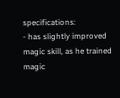specifications:
- has slightly improved magic skill, as he trained magic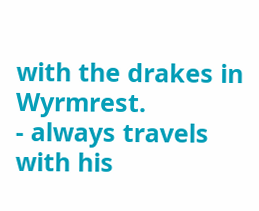with the drakes in Wyrmrest.
- always travels with his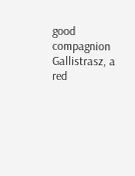good compagnion Gallistrasz, a red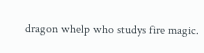dragon whelp who studys fire magic.